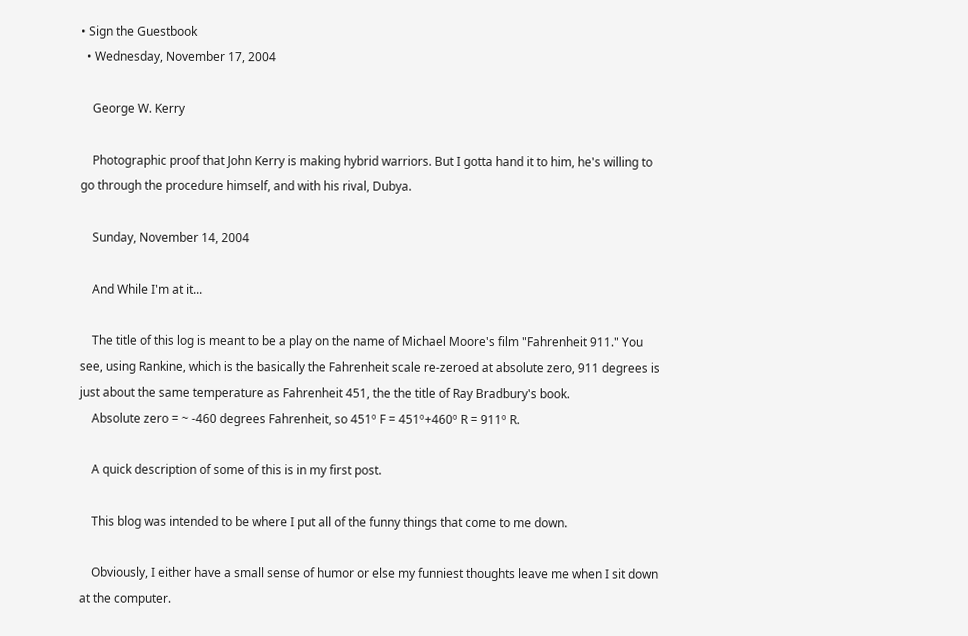• Sign the Guestbook
  • Wednesday, November 17, 2004

    George W. Kerry

    Photographic proof that John Kerry is making hybrid warriors. But I gotta hand it to him, he's willing to go through the procedure himself, and with his rival, Dubya.

    Sunday, November 14, 2004

    And While I'm at it...

    The title of this log is meant to be a play on the name of Michael Moore's film "Fahrenheit 911." You see, using Rankine, which is the basically the Fahrenheit scale re-zeroed at absolute zero, 911 degrees is just about the same temperature as Fahrenheit 451, the the title of Ray Bradbury's book.
    Absolute zero = ~ -460 degrees Fahrenheit, so 451º F = 451º+460º R = 911º R.

    A quick description of some of this is in my first post.

    This blog was intended to be where I put all of the funny things that come to me down.

    Obviously, I either have a small sense of humor or else my funniest thoughts leave me when I sit down at the computer.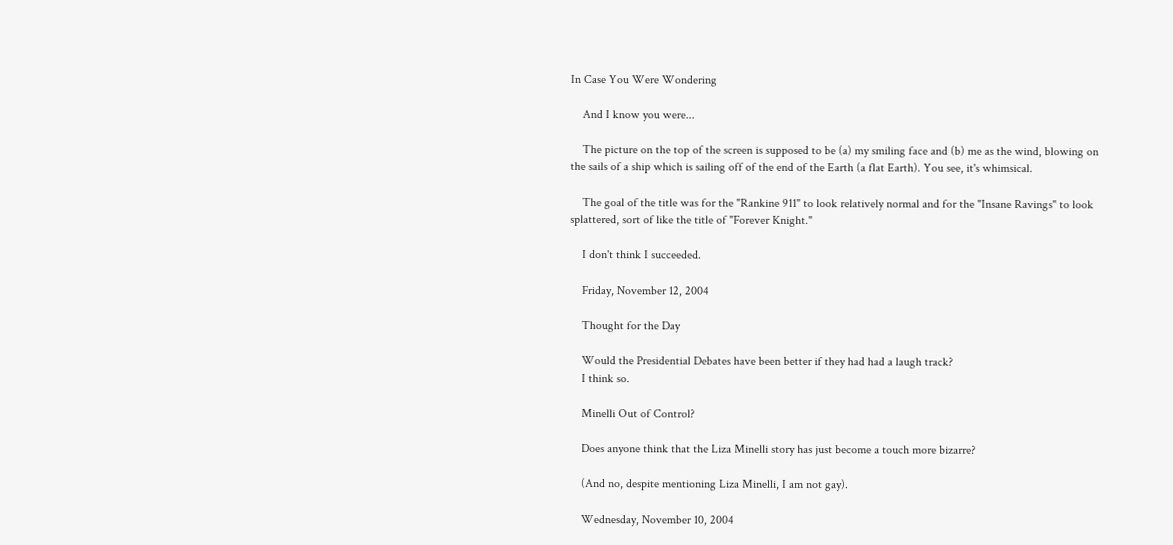In Case You Were Wondering

    And I know you were...

    The picture on the top of the screen is supposed to be (a) my smiling face and (b) me as the wind, blowing on the sails of a ship which is sailing off of the end of the Earth (a flat Earth). You see, it's whimsical.

    The goal of the title was for the "Rankine 911" to look relatively normal and for the "Insane Ravings" to look splattered, sort of like the title of "Forever Knight."

    I don't think I succeeded.

    Friday, November 12, 2004

    Thought for the Day

    Would the Presidential Debates have been better if they had had a laugh track?
    I think so.

    Minelli Out of Control?

    Does anyone think that the Liza Minelli story has just become a touch more bizarre?

    (And no, despite mentioning Liza Minelli, I am not gay).

    Wednesday, November 10, 2004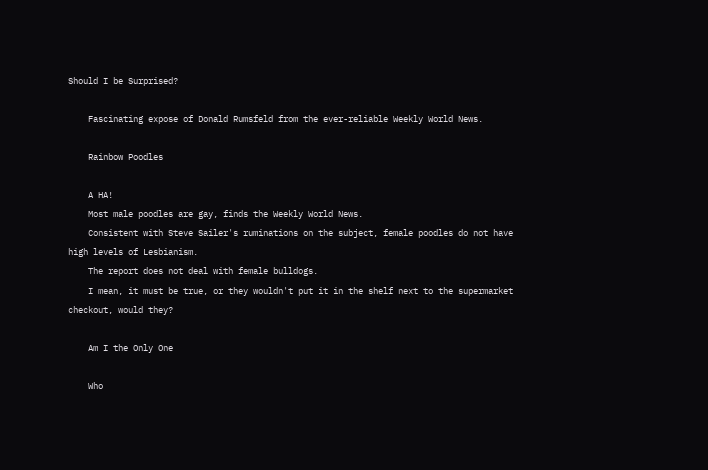Should I be Surprised?

    Fascinating expose of Donald Rumsfeld from the ever-reliable Weekly World News.

    Rainbow Poodles

    A HA!
    Most male poodles are gay, finds the Weekly World News.
    Consistent with Steve Sailer's ruminations on the subject, female poodles do not have high levels of Lesbianism.
    The report does not deal with female bulldogs.
    I mean, it must be true, or they wouldn't put it in the shelf next to the supermarket checkout, would they?

    Am I the Only One

    Who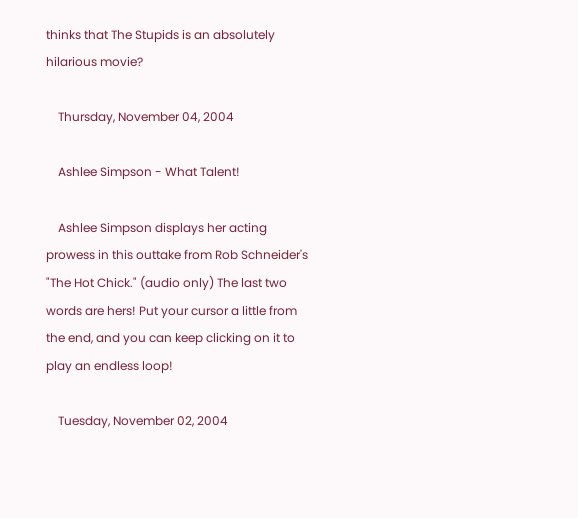thinks that The Stupids is an absolutely hilarious movie?

    Thursday, November 04, 2004

    Ashlee Simpson - What Talent!

    Ashlee Simpson displays her acting prowess in this outtake from Rob Schneider's "The Hot Chick." (audio only) The last two words are hers! Put your cursor a little from the end, and you can keep clicking on it to play an endless loop!

    Tuesday, November 02, 2004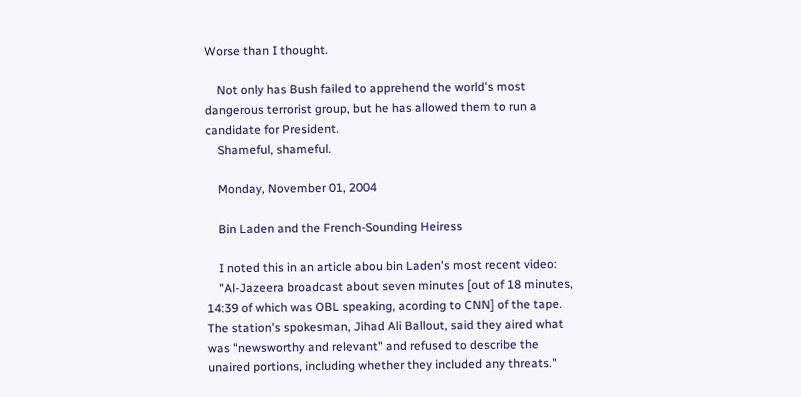Worse than I thought.

    Not only has Bush failed to apprehend the world's most dangerous terrorist group, but he has allowed them to run a candidate for President.
    Shameful, shameful.

    Monday, November 01, 2004

    Bin Laden and the French-Sounding Heiress

    I noted this in an article abou bin Laden's most recent video:
    "Al-Jazeera broadcast about seven minutes [out of 18 minutes, 14:39 of which was OBL speaking, acording to CNN] of the tape. The station's spokesman, Jihad Ali Ballout, said they aired what was "newsworthy and relevant" and refused to describe the unaired portions, including whether they included any threats."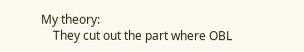My theory:
    They cut out the part where OBL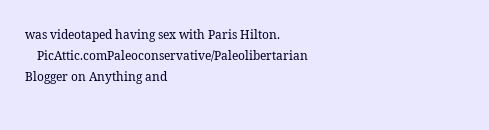was videotaped having sex with Paris Hilton.
    PicAttic.comPaleoconservative/Paleolibertarian Blogger on Anything and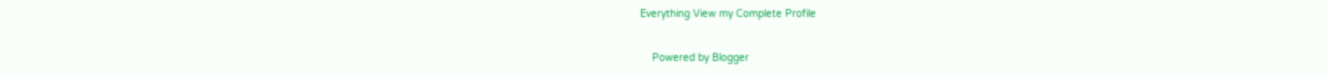Everything View my Complete Profile

    Powered by Blogger